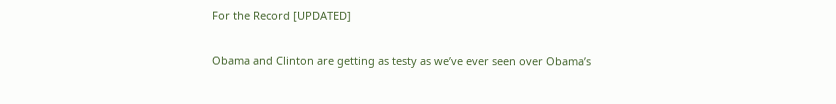For the Record [UPDATED]

Obama and Clinton are getting as testy as we’ve ever seen over Obama’s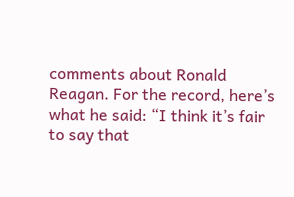comments about Ronald Reagan. For the record, here’s what he said: “I think it’s fair to say that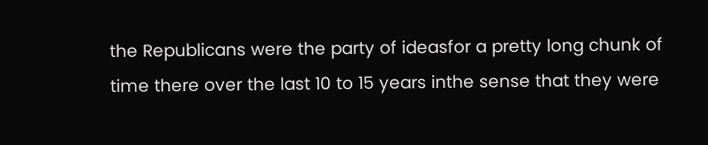the Republicans were the party of ideasfor a pretty long chunk of time there over the last 10 to 15 years inthe sense that they were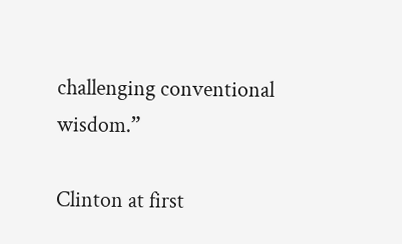challenging conventional wisdom.”

Clinton at first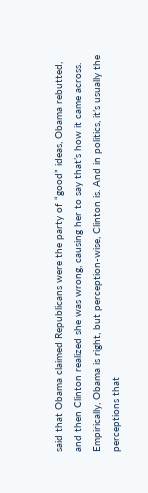said that Obama claimed Republicans were the party of “good” ideas, Obama rebutted, and then Clinton realized she was wrong, causing her to say that’s how it came across. Empirically, Obama is right, but perception-wise, Clinton is. And in politics, it’s usually the perceptions that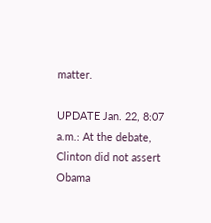matter.

UPDATE Jan. 22, 8:07 a.m.: At the debate, Clinton did not assert Obama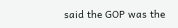said the GOP was the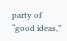party of “good ideas,”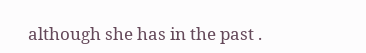although she has in the past .